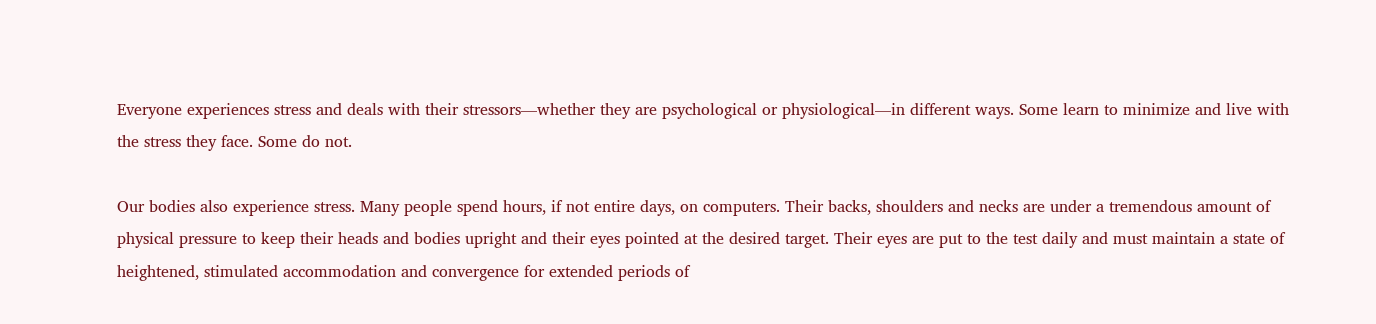Everyone experiences stress and deals with their stressors—whether they are psychological or physiological—in different ways. Some learn to minimize and live with the stress they face. Some do not.

Our bodies also experience stress. Many people spend hours, if not entire days, on computers. Their backs, shoulders and necks are under a tremendous amount of physical pressure to keep their heads and bodies upright and their eyes pointed at the desired target. Their eyes are put to the test daily and must maintain a state of heightened, stimulated accommodation and convergence for extended periods of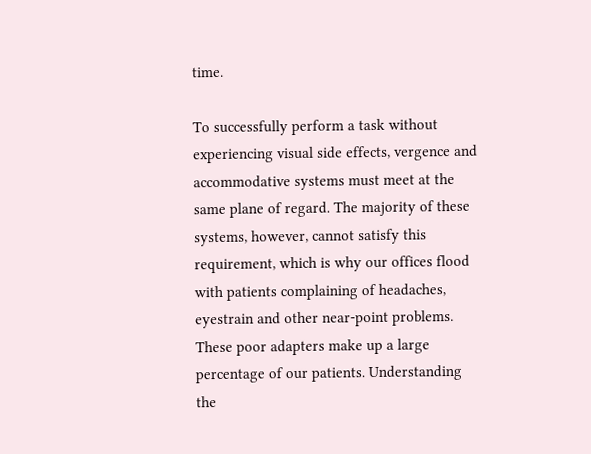time.

To successfully perform a task without experiencing visual side effects, vergence and accommodative systems must meet at the same plane of regard. The majority of these systems, however, cannot satisfy this requirement, which is why our offices flood with patients complaining of headaches, eyestrain and other near-point problems. These poor adapters make up a large percentage of our patients. Understanding the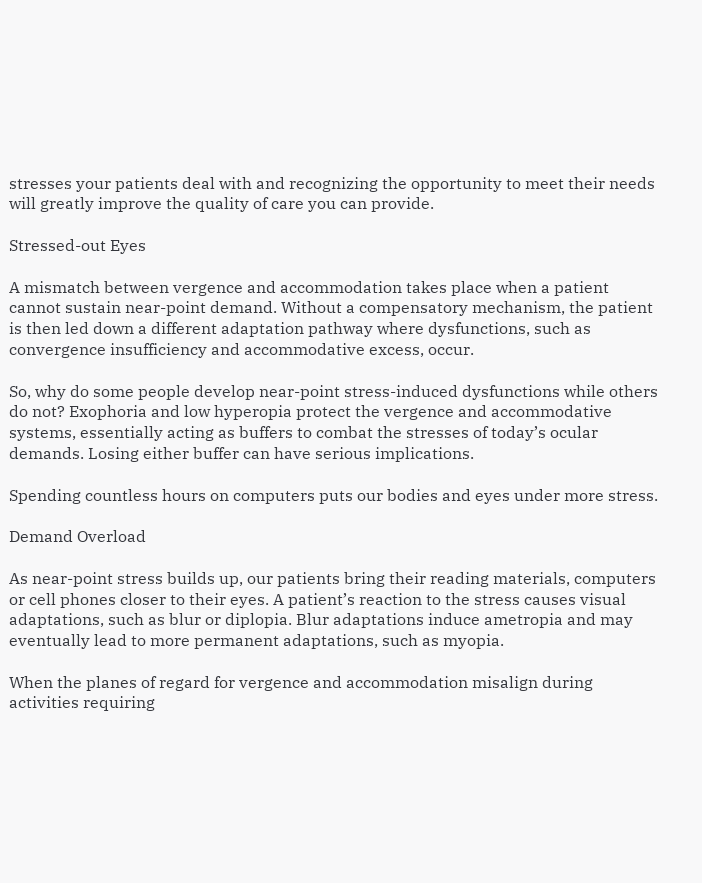stresses your patients deal with and recognizing the opportunity to meet their needs will greatly improve the quality of care you can provide.

Stressed-out Eyes

A mismatch between vergence and accommodation takes place when a patient cannot sustain near-point demand. Without a compensatory mechanism, the patient is then led down a different adaptation pathway where dysfunctions, such as convergence insufficiency and accommodative excess, occur.

So, why do some people develop near-point stress-induced dysfunctions while others do not? Exophoria and low hyperopia protect the vergence and accommodative systems, essentially acting as buffers to combat the stresses of today’s ocular demands. Losing either buffer can have serious implications.

Spending countless hours on computers puts our bodies and eyes under more stress.

Demand Overload

As near-point stress builds up, our patients bring their reading materials, computers or cell phones closer to their eyes. A patient’s reaction to the stress causes visual adaptations, such as blur or diplopia. Blur adaptations induce ametropia and may eventually lead to more permanent adaptations, such as myopia.

When the planes of regard for vergence and accommodation misalign during activities requiring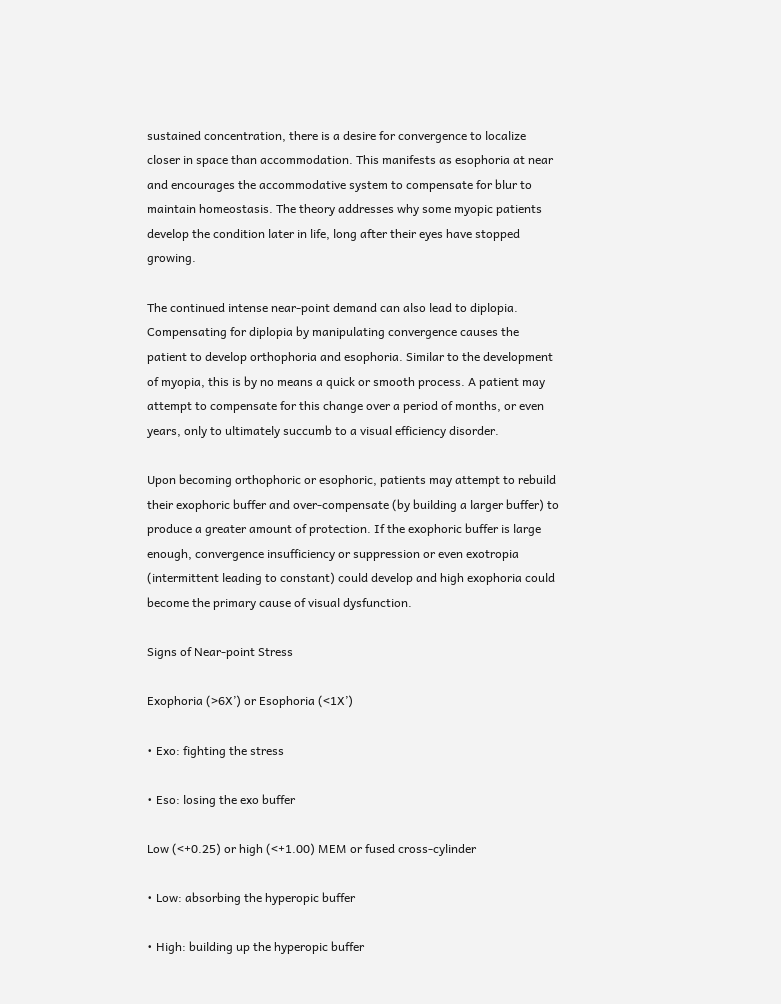sustained concentration, there is a desire for convergence to localize closer in space than accommodation. This manifests as esophoria at near and encourages the accommodative system to compensate for blur to maintain homeostasis. The theory addresses why some myopic patients develop the condition later in life, long after their eyes have stopped growing.

The continued intense near-point demand can also lead to diplopia. Compensating for diplopia by manipulating convergence causes the patient to develop orthophoria and esophoria. Similar to the development of myopia, this is by no means a quick or smooth process. A patient may attempt to compensate for this change over a period of months, or even years, only to ultimately succumb to a visual efficiency disorder.

Upon becoming orthophoric or esophoric, patients may attempt to rebuild their exophoric buffer and over-compensate (by building a larger buffer) to produce a greater amount of protection. If the exophoric buffer is large enough, convergence insufficiency or suppression or even exotropia (intermittent leading to constant) could develop and high exophoria could become the primary cause of visual dysfunction.

Signs of Near-point Stress

Exophoria (>6X’) or Esophoria (<1X’)

• Exo: fighting the stress

• Eso: losing the exo buffer

Low (<+0.25) or high (<+1.00) MEM or fused cross-cylinder

• Low: absorbing the hyperopic buffer

• High: building up the hyperopic buffer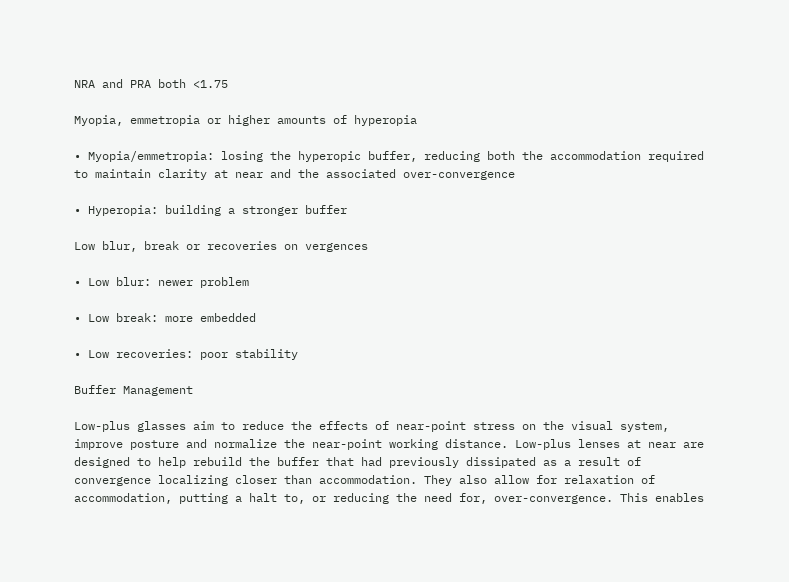NRA and PRA both <1.75

Myopia, emmetropia or higher amounts of hyperopia

• Myopia/emmetropia: losing the hyperopic buffer, reducing both the accommodation required to maintain clarity at near and the associated over-convergence

• Hyperopia: building a stronger buffer

Low blur, break or recoveries on vergences

• Low blur: newer problem

• Low break: more embedded

• Low recoveries: poor stability

Buffer Management

Low-plus glasses aim to reduce the effects of near-point stress on the visual system, improve posture and normalize the near-point working distance. Low-plus lenses at near are designed to help rebuild the buffer that had previously dissipated as a result of convergence localizing closer than accommodation. They also allow for relaxation of accommodation, putting a halt to, or reducing the need for, over-convergence. This enables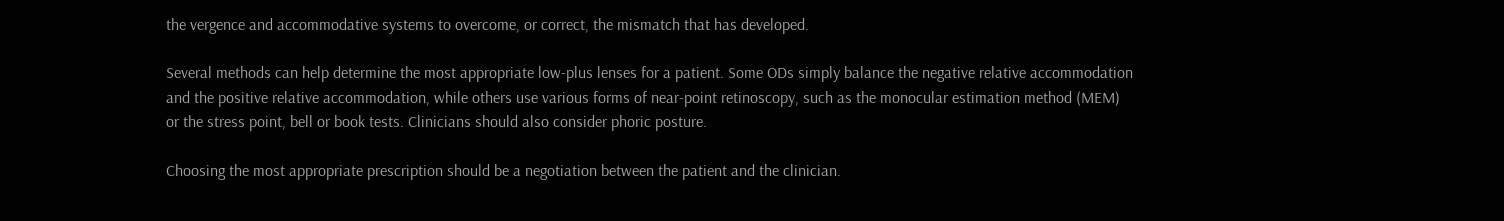the vergence and accommodative systems to overcome, or correct, the mismatch that has developed.

Several methods can help determine the most appropriate low-plus lenses for a patient. Some ODs simply balance the negative relative accommodation and the positive relative accommodation, while others use various forms of near-point retinoscopy, such as the monocular estimation method (MEM) or the stress point, bell or book tests. Clinicians should also consider phoric posture.

Choosing the most appropriate prescription should be a negotiation between the patient and the clinician.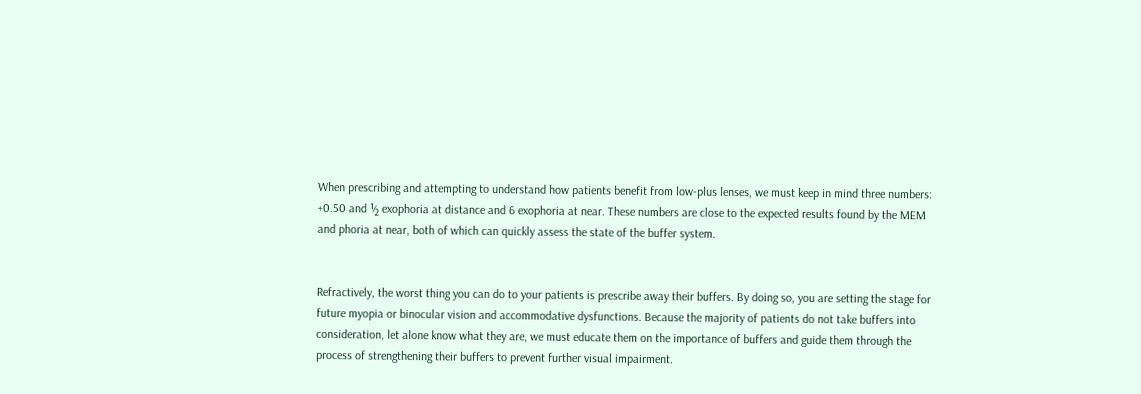When prescribing and attempting to understand how patients benefit from low-plus lenses, we must keep in mind three numbers: +0.50 and ½ exophoria at distance and 6 exophoria at near. These numbers are close to the expected results found by the MEM and phoria at near, both of which can quickly assess the state of the buffer system.


Refractively, the worst thing you can do to your patients is prescribe away their buffers. By doing so, you are setting the stage for future myopia or binocular vision and accommodative dysfunctions. Because the majority of patients do not take buffers into consideration, let alone know what they are, we must educate them on the importance of buffers and guide them through the process of strengthening their buffers to prevent further visual impairment.